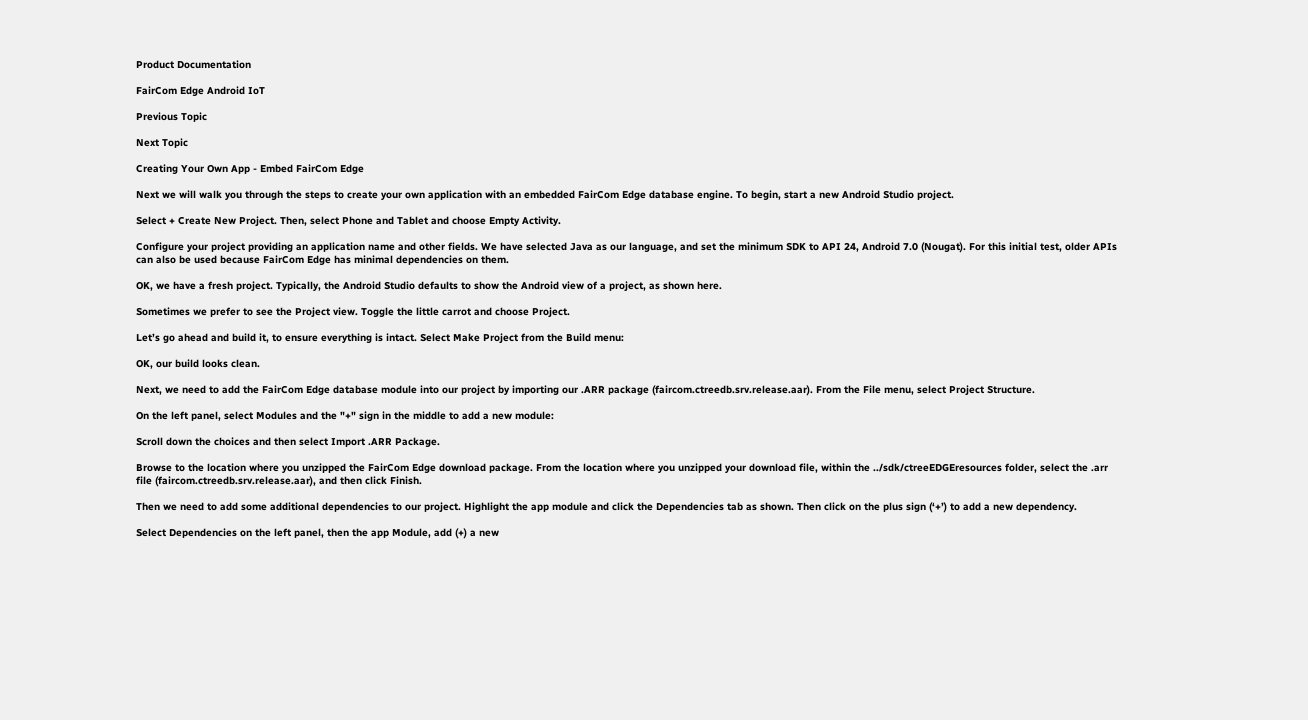Product Documentation

FairCom Edge Android IoT

Previous Topic

Next Topic

Creating Your Own App - Embed FairCom Edge

Next we will walk you through the steps to create your own application with an embedded FairCom Edge database engine. To begin, start a new Android Studio project.

Select + Create New Project. Then, select Phone and Tablet and choose Empty Activity.

Configure your project providing an application name and other fields. We have selected Java as our language, and set the minimum SDK to API 24, Android 7.0 (Nougat). For this initial test, older APIs can also be used because FairCom Edge has minimal dependencies on them.

OK, we have a fresh project. Typically, the Android Studio defaults to show the Android view of a project, as shown here.

Sometimes we prefer to see the Project view. Toggle the little carrot and choose Project.

Let’s go ahead and build it, to ensure everything is intact. Select Make Project from the Build menu:

OK, our build looks clean.

Next, we need to add the FairCom Edge database module into our project by importing our .ARR package (faircom.ctreedb.srv.release.aar). From the File menu, select Project Structure.

On the left panel, select Modules and the "+" sign in the middle to add a new module:

Scroll down the choices and then select Import .ARR Package.

Browse to the location where you unzipped the FairCom Edge download package. From the location where you unzipped your download file, within the ../sdk/ctreeEDGEresources folder, select the .arr file (faircom.ctreedb.srv.release.aar), and then click Finish.

Then we need to add some additional dependencies to our project. Highlight the app module and click the Dependencies tab as shown. Then click on the plus sign (‘+’) to add a new dependency.

Select Dependencies on the left panel, then the app Module, add (+) a new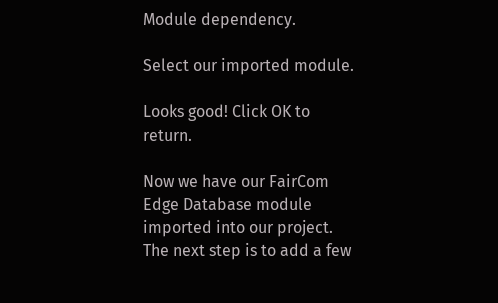Module dependency.

Select our imported module.

Looks good! Click OK to return.

Now we have our FairCom Edge Database module imported into our project. The next step is to add a few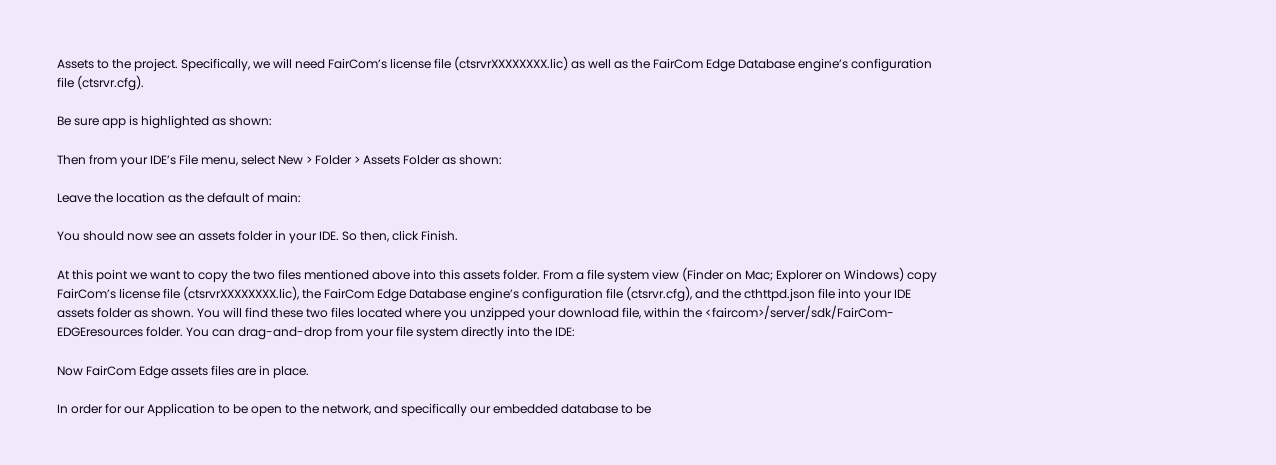Assets to the project. Specifically, we will need FairCom’s license file (ctsrvrXXXXXXXX.lic) as well as the FairCom Edge Database engine’s configuration file (ctsrvr.cfg).

Be sure app is highlighted as shown:

Then from your IDE’s File menu, select New > Folder > Assets Folder as shown:

Leave the location as the default of main:

You should now see an assets folder in your IDE. So then, click Finish.

At this point we want to copy the two files mentioned above into this assets folder. From a file system view (Finder on Mac; Explorer on Windows) copy FairCom’s license file (ctsrvrXXXXXXXX.lic), the FairCom Edge Database engine’s configuration file (ctsrvr.cfg), and the cthttpd.json file into your IDE assets folder as shown. You will find these two files located where you unzipped your download file, within the <faircom>/server/sdk/FairCom-EDGEresources folder. You can drag-and-drop from your file system directly into the IDE:

Now FairCom Edge assets files are in place.

In order for our Application to be open to the network, and specifically our embedded database to be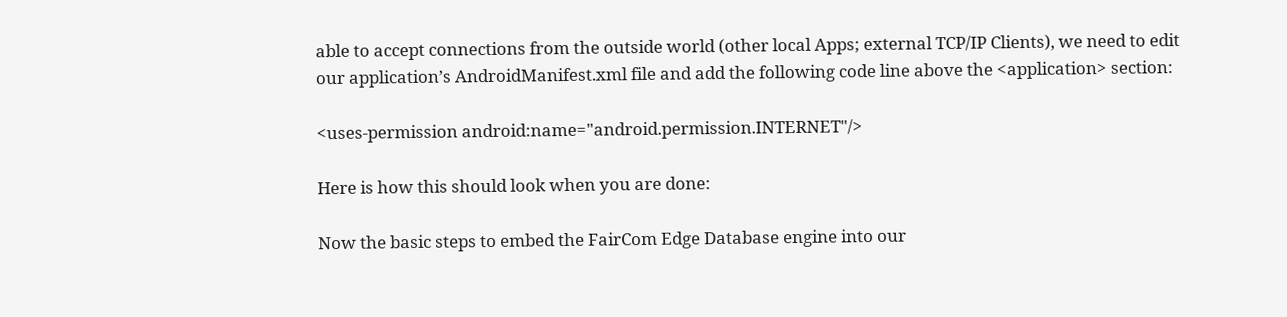able to accept connections from the outside world (other local Apps; external TCP/IP Clients), we need to edit our application’s AndroidManifest.xml file and add the following code line above the <application> section:

<uses-permission android:name="android.permission.INTERNET"/>

Here is how this should look when you are done:

Now the basic steps to embed the FairCom Edge Database engine into our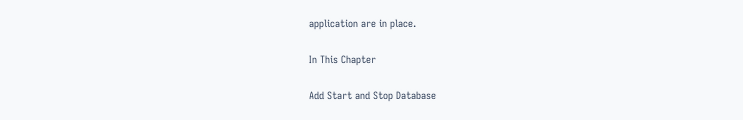application are in place.

In This Chapter

Add Start and Stop Database